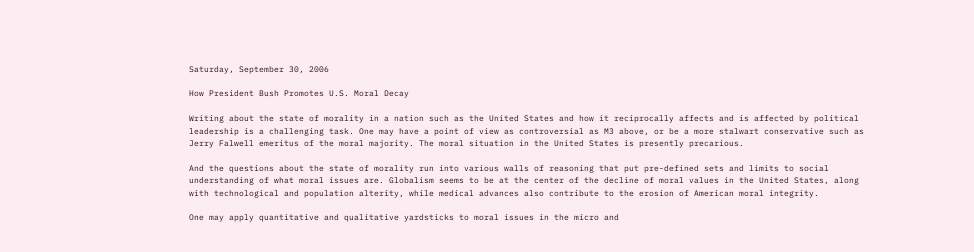Saturday, September 30, 2006

How President Bush Promotes U.S. Moral Decay

Writing about the state of morality in a nation such as the United States and how it reciprocally affects and is affected by political leadership is a challenging task. One may have a point of view as controversial as M3 above, or be a more stalwart conservative such as Jerry Falwell emeritus of the moral majority. The moral situation in the United States is presently precarious.

And the questions about the state of morality run into various walls of reasoning that put pre-defined sets and limits to social understanding of what moral issues are. Globalism seems to be at the center of the decline of moral values in the United States, along with technological and population alterity, while medical advances also contribute to the erosion of American moral integrity.

One may apply quantitative and qualitative yardsticks to moral issues in the micro and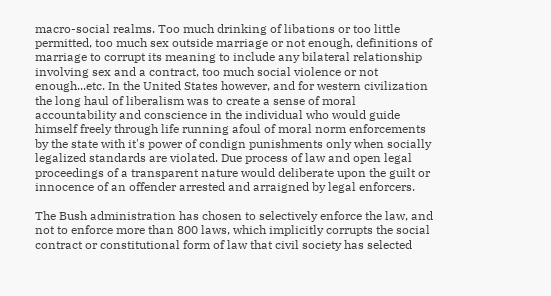macro-social realms. Too much drinking of libations or too little permitted, too much sex outside marriage or not enough, definitions of marriage to corrupt its meaning to include any bilateral relationship involving sex and a contract, too much social violence or not enough...etc. In the United States however, and for western civilization the long haul of liberalism was to create a sense of moral accountability and conscience in the individual who would guide himself freely through life running afoul of moral norm enforcements by the state with it's power of condign punishments only when socially legalized standards are violated. Due process of law and open legal proceedings of a transparent nature would deliberate upon the guilt or innocence of an offender arrested and arraigned by legal enforcers.

The Bush administration has chosen to selectively enforce the law, and not to enforce more than 800 laws, which implicitly corrupts the social contract or constitutional form of law that civil society has selected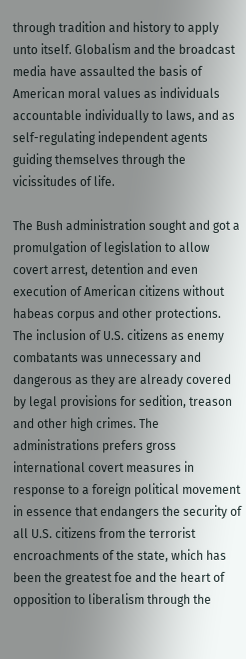through tradition and history to apply unto itself. Globalism and the broadcast media have assaulted the basis of American moral values as individuals accountable individually to laws, and as self-regulating independent agents guiding themselves through the vicissitudes of life.

The Bush administration sought and got a promulgation of legislation to allow covert arrest, detention and even execution of American citizens without habeas corpus and other protections. The inclusion of U.S. citizens as enemy combatants was unnecessary and dangerous as they are already covered by legal provisions for sedition, treason and other high crimes. The administrations prefers gross international covert measures in response to a foreign political movement in essence that endangers the security of all U.S. citizens from the terrorist encroachments of the state, which has been the greatest foe and the heart of opposition to liberalism through the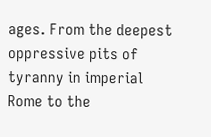ages. From the deepest oppressive pits of tyranny in imperial Rome to the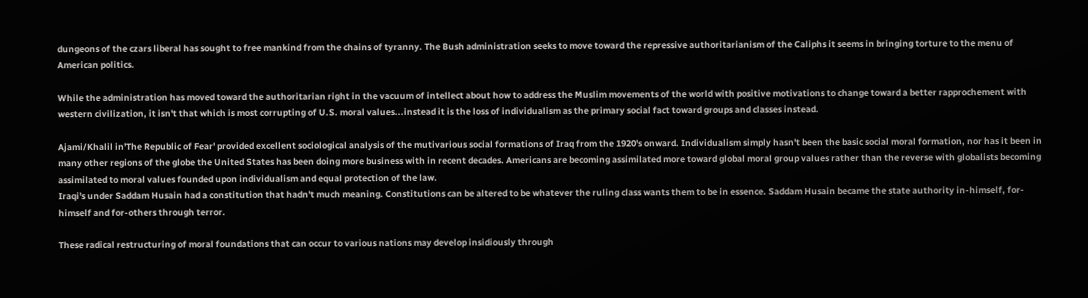dungeons of the czars liberal has sought to free mankind from the chains of tyranny. The Bush administration seeks to move toward the repressive authoritarianism of the Caliphs it seems in bringing torture to the menu of American politics.

While the administration has moved toward the authoritarian right in the vacuum of intellect about how to address the Muslim movements of the world with positive motivations to change toward a better rapprochement with western civilization, it isn't that which is most corrupting of U.S. moral values...instead it is the loss of individualism as the primary social fact toward groups and classes instead.

Ajami/Khalil in'The Republic of Fear' provided excellent sociological analysis of the mutivarious social formations of Iraq from the 1920's onward. Individualism simply hasn't been the basic social moral formation, nor has it been in many other regions of the globe the United States has been doing more business with in recent decades. Americans are becoming assimilated more toward global moral group values rather than the reverse with globalists becoming assimilated to moral values founded upon individualism and equal protection of the law.
Iraqi's under Saddam Husain had a constitution that hadn't much meaning. Constitutions can be altered to be whatever the ruling class wants them to be in essence. Saddam Husain became the state authority in-himself, for-himself and for-others through terror.

These radical restructuring of moral foundations that can occur to various nations may develop insidiously through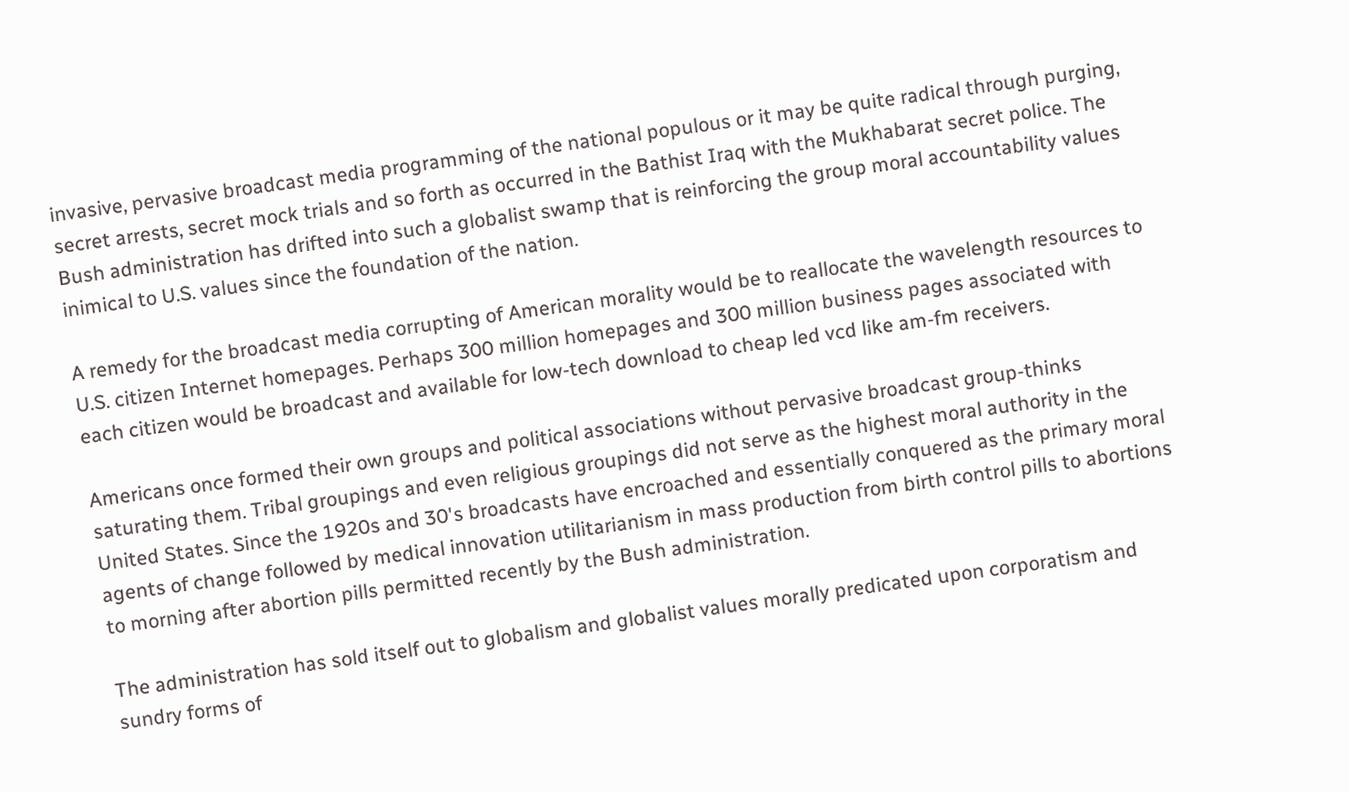invasive, pervasive broadcast media programming of the national populous or it may be quite radical through purging, secret arrests, secret mock trials and so forth as occurred in the Bathist Iraq with the Mukhabarat secret police. The Bush administration has drifted into such a globalist swamp that is reinforcing the group moral accountability values inimical to U.S. values since the foundation of the nation.

A remedy for the broadcast media corrupting of American morality would be to reallocate the wavelength resources to U.S. citizen Internet homepages. Perhaps 300 million homepages and 300 million business pages associated with each citizen would be broadcast and available for low-tech download to cheap led vcd like am-fm receivers.

Americans once formed their own groups and political associations without pervasive broadcast group-thinks saturating them. Tribal groupings and even religious groupings did not serve as the highest moral authority in the United States. Since the 1920s and 30's broadcasts have encroached and essentially conquered as the primary moral agents of change followed by medical innovation utilitarianism in mass production from birth control pills to abortions to morning after abortion pills permitted recently by the Bush administration.

The administration has sold itself out to globalism and globalist values morally predicated upon corporatism and sundry forms of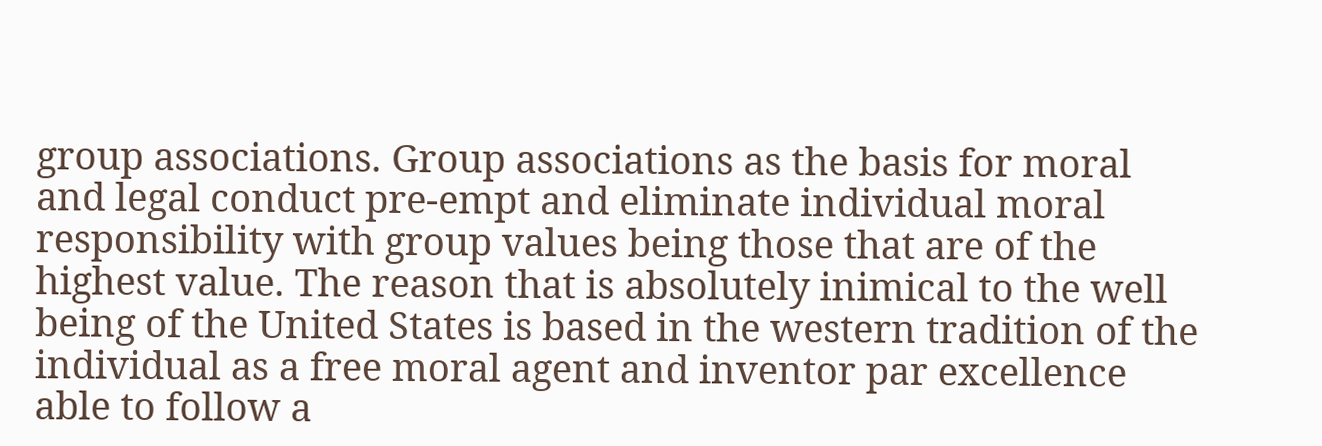group associations. Group associations as the basis for moral and legal conduct pre-empt and eliminate individual moral responsibility with group values being those that are of the highest value. The reason that is absolutely inimical to the well being of the United States is based in the western tradition of the individual as a free moral agent and inventor par excellence able to follow a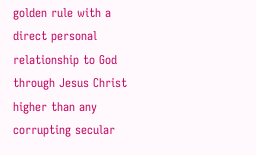golden rule with a direct personal relationship to God through Jesus Christ higher than any corrupting secular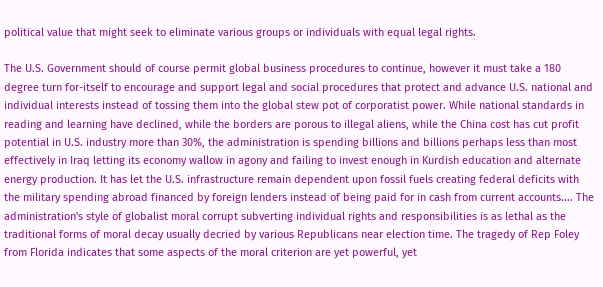political value that might seek to eliminate various groups or individuals with equal legal rights.

The U.S. Government should of course permit global business procedures to continue, however it must take a 180 degree turn for-itself to encourage and support legal and social procedures that protect and advance U.S. national and individual interests instead of tossing them into the global stew pot of corporatist power. While national standards in reading and learning have declined, while the borders are porous to illegal aliens, while the China cost has cut profit potential in U.S. industry more than 30%, the administration is spending billions and billions perhaps less than most effectively in Iraq letting its economy wallow in agony and failing to invest enough in Kurdish education and alternate energy production. It has let the U.S. infrastructure remain dependent upon fossil fuels creating federal deficits with the military spending abroad financed by foreign lenders instead of being paid for in cash from current accounts.... The administration's style of globalist moral corrupt subverting individual rights and responsibilities is as lethal as the traditional forms of moral decay usually decried by various Republicans near election time. The tragedy of Rep Foley from Florida indicates that some aspects of the moral criterion are yet powerful, yet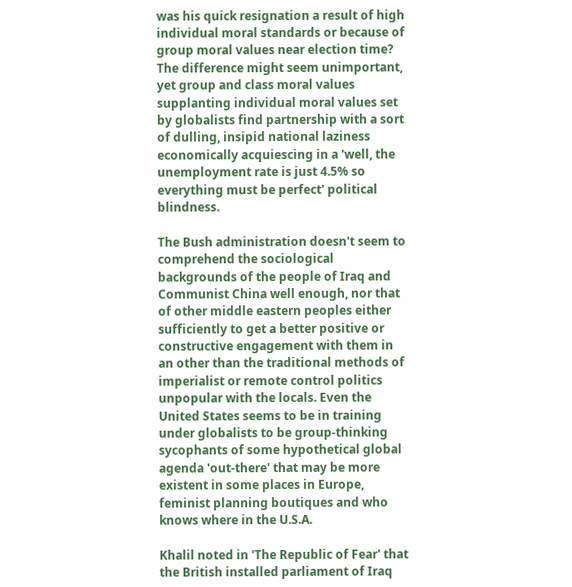was his quick resignation a result of high individual moral standards or because of group moral values near election time? The difference might seem unimportant, yet group and class moral values supplanting individual moral values set by globalists find partnership with a sort of dulling, insipid national laziness economically acquiescing in a 'well, the unemployment rate is just 4.5% so everything must be perfect' political blindness.

The Bush administration doesn't seem to comprehend the sociological backgrounds of the people of Iraq and Communist China well enough, nor that of other middle eastern peoples either sufficiently to get a better positive or constructive engagement with them in an other than the traditional methods of imperialist or remote control politics unpopular with the locals. Even the United States seems to be in training under globalists to be group-thinking sycophants of some hypothetical global agenda 'out-there' that may be more existent in some places in Europe, feminist planning boutiques and who knows where in the U.S.A.

Khalil noted in 'The Republic of Fear' that the British installed parliament of Iraq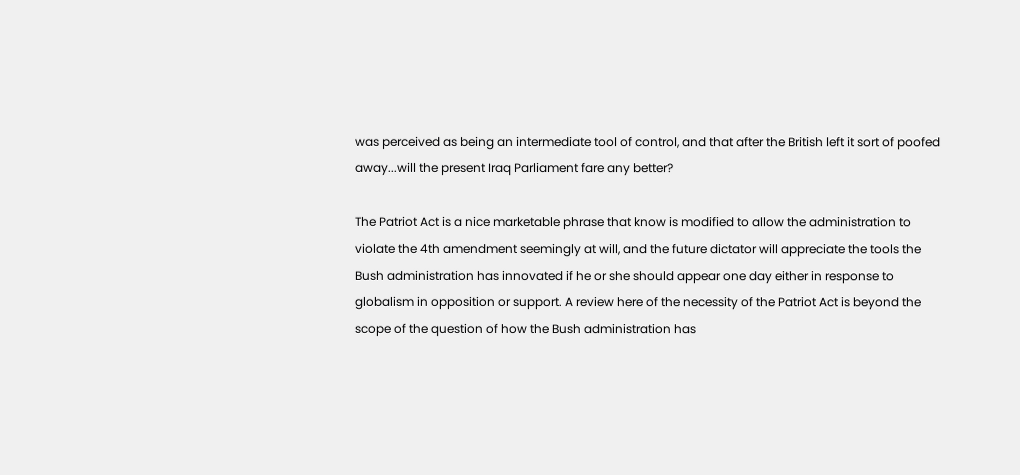was perceived as being an intermediate tool of control, and that after the British left it sort of poofed away...will the present Iraq Parliament fare any better?

The Patriot Act is a nice marketable phrase that know is modified to allow the administration to violate the 4th amendment seemingly at will, and the future dictator will appreciate the tools the Bush administration has innovated if he or she should appear one day either in response to globalism in opposition or support. A review here of the necessity of the Patriot Act is beyond the scope of the question of how the Bush administration has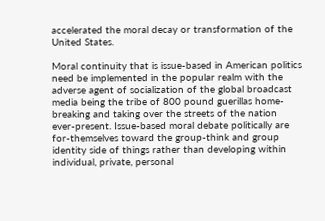accelerated the moral decay or transformation of the United States.

Moral continuity that is issue-based in American politics need be implemented in the popular realm with the adverse agent of socialization of the global broadcast media being the tribe of 800 pound guerillas home-breaking and taking over the streets of the nation ever-present. Issue-based moral debate politically are for-themselves toward the group-think and group identity side of things rather than developing within individual, private, personal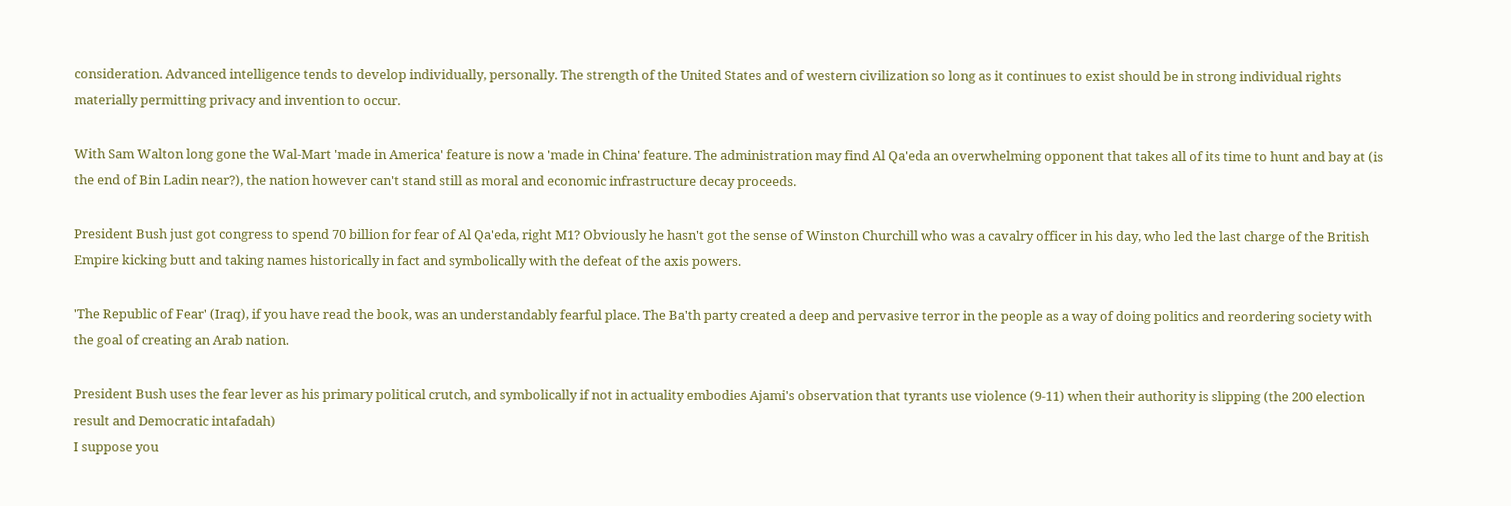consideration. Advanced intelligence tends to develop individually, personally. The strength of the United States and of western civilization so long as it continues to exist should be in strong individual rights materially permitting privacy and invention to occur.

With Sam Walton long gone the Wal-Mart 'made in America' feature is now a 'made in China' feature. The administration may find Al Qa'eda an overwhelming opponent that takes all of its time to hunt and bay at (is the end of Bin Ladin near?), the nation however can't stand still as moral and economic infrastructure decay proceeds.

President Bush just got congress to spend 70 billion for fear of Al Qa'eda, right M1? Obviously he hasn't got the sense of Winston Churchill who was a cavalry officer in his day, who led the last charge of the British Empire kicking butt and taking names historically in fact and symbolically with the defeat of the axis powers.

'The Republic of Fear' (Iraq), if you have read the book, was an understandably fearful place. The Ba'th party created a deep and pervasive terror in the people as a way of doing politics and reordering society with the goal of creating an Arab nation.

President Bush uses the fear lever as his primary political crutch, and symbolically if not in actuality embodies Ajami's observation that tyrants use violence (9-11) when their authority is slipping (the 200 election result and Democratic intafadah)
I suppose you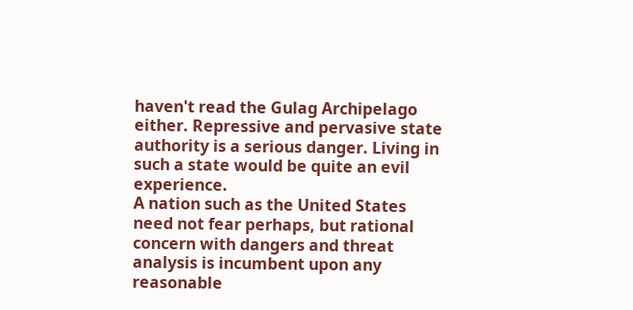haven't read the Gulag Archipelago either. Repressive and pervasive state authority is a serious danger. Living in such a state would be quite an evil experience.
A nation such as the United States need not fear perhaps, but rational concern with dangers and threat analysis is incumbent upon any reasonable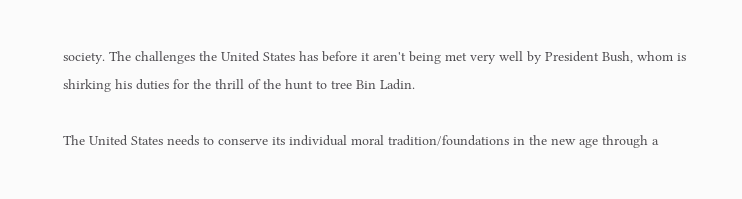society. The challenges the United States has before it aren't being met very well by President Bush, whom is shirking his duties for the thrill of the hunt to tree Bin Ladin.

The United States needs to conserve its individual moral tradition/foundations in the new age through a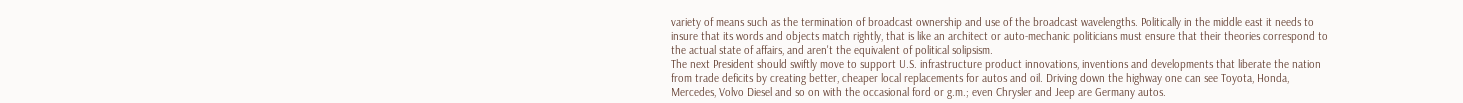variety of means such as the termination of broadcast ownership and use of the broadcast wavelengths. Politically in the middle east it needs to insure that its words and objects match rightly, that is like an architect or auto-mechanic politicians must ensure that their theories correspond to the actual state of affairs, and aren't the equivalent of political solipsism.
The next President should swiftly move to support U.S. infrastructure product innovations, inventions and developments that liberate the nation from trade deficits by creating better, cheaper local replacements for autos and oil. Driving down the highway one can see Toyota, Honda, Mercedes, Volvo Diesel and so on with the occasional ford or g.m.; even Chrysler and Jeep are Germany autos.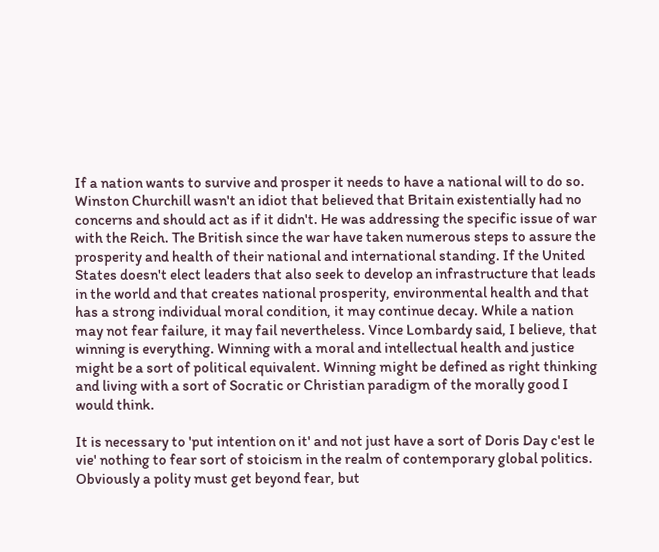If a nation wants to survive and prosper it needs to have a national will to do so. Winston Churchill wasn't an idiot that believed that Britain existentially had no concerns and should act as if it didn't. He was addressing the specific issue of war with the Reich. The British since the war have taken numerous steps to assure the prosperity and health of their national and international standing. If the United States doesn't elect leaders that also seek to develop an infrastructure that leads in the world and that creates national prosperity, environmental health and that has a strong individual moral condition, it may continue decay. While a nation may not fear failure, it may fail nevertheless. Vince Lombardy said, I believe, that winning is everything. Winning with a moral and intellectual health and justice might be a sort of political equivalent. Winning might be defined as right thinking and living with a sort of Socratic or Christian paradigm of the morally good I would think.

It is necessary to 'put intention on it' and not just have a sort of Doris Day c'est le vie' nothing to fear sort of stoicism in the realm of contemporary global politics. Obviously a polity must get beyond fear, but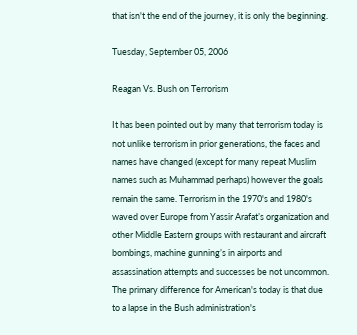that isn't the end of the journey, it is only the beginning.

Tuesday, September 05, 2006

Reagan Vs. Bush on Terrorism

It has been pointed out by many that terrorism today is not unlike terrorism in prior generations, the faces and names have changed (except for many repeat Muslim names such as Muhammad perhaps) however the goals remain the same. Terrorism in the 1970's and 1980's waved over Europe from Yassir Arafat’s organization and other Middle Eastern groups with restaurant and aircraft bombings, machine gunning’s in airports and assassination attempts and successes be not uncommon. The primary difference for American's today is that due to a lapse in the Bush administration's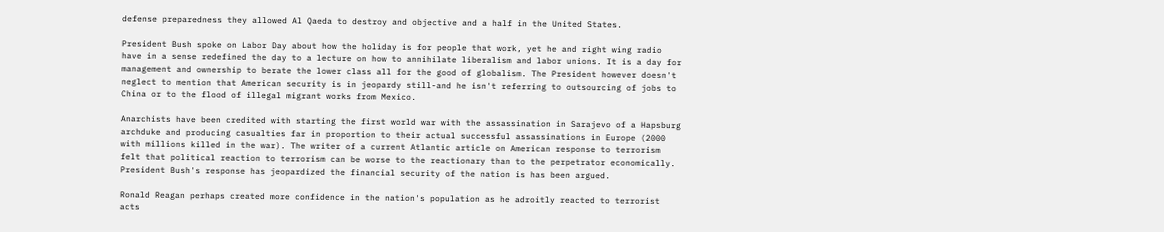defense preparedness they allowed Al Qaeda to destroy and objective and a half in the United States.

President Bush spoke on Labor Day about how the holiday is for people that work, yet he and right wing radio have in a sense redefined the day to a lecture on how to annihilate liberalism and labor unions. It is a day for management and ownership to berate the lower class all for the good of globalism. The President however doesn't neglect to mention that American security is in jeopardy still-and he isn't referring to outsourcing of jobs to China or to the flood of illegal migrant works from Mexico.

Anarchists have been credited with starting the first world war with the assassination in Sarajevo of a Hapsburg archduke and producing casualties far in proportion to their actual successful assassinations in Europe (2000 with millions killed in the war). The writer of a current Atlantic article on American response to terrorism felt that political reaction to terrorism can be worse to the reactionary than to the perpetrator economically. President Bush's response has jeopardized the financial security of the nation is has been argued.

Ronald Reagan perhaps created more confidence in the nation's population as he adroitly reacted to terrorist acts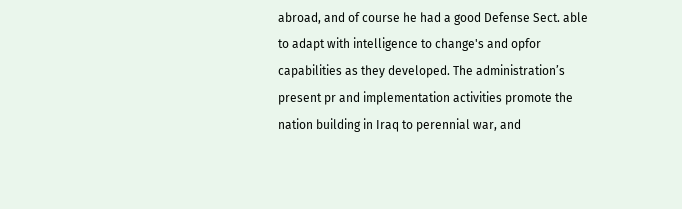abroad, and of course he had a good Defense Sect. able to adapt with intelligence to change's and opfor capabilities as they developed. The administration’s present pr and implementation activities promote the nation building in Iraq to perennial war, and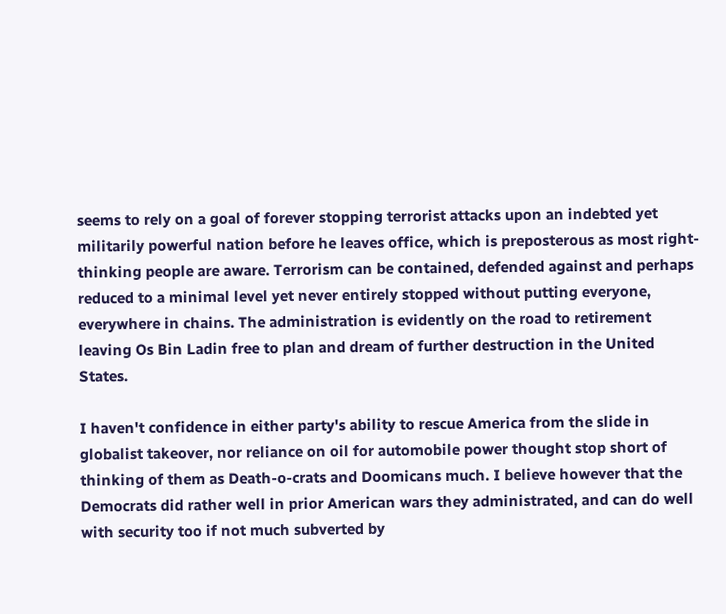seems to rely on a goal of forever stopping terrorist attacks upon an indebted yet militarily powerful nation before he leaves office, which is preposterous as most right-thinking people are aware. Terrorism can be contained, defended against and perhaps reduced to a minimal level yet never entirely stopped without putting everyone, everywhere in chains. The administration is evidently on the road to retirement leaving Os Bin Ladin free to plan and dream of further destruction in the United States.

I haven't confidence in either party's ability to rescue America from the slide in globalist takeover, nor reliance on oil for automobile power thought stop short of thinking of them as Death-o-crats and Doomicans much. I believe however that the Democrats did rather well in prior American wars they administrated, and can do well with security too if not much subverted by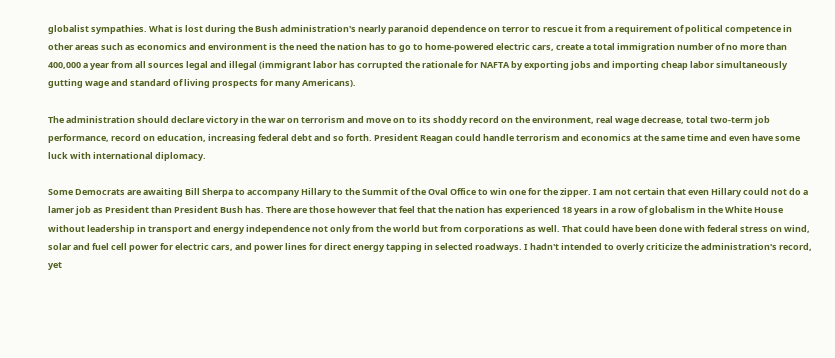globalist sympathies. What is lost during the Bush administration's nearly paranoid dependence on terror to rescue it from a requirement of political competence in other areas such as economics and environment is the need the nation has to go to home-powered electric cars, create a total immigration number of no more than 400,000 a year from all sources legal and illegal (immigrant labor has corrupted the rationale for NAFTA by exporting jobs and importing cheap labor simultaneously gutting wage and standard of living prospects for many Americans).

The administration should declare victory in the war on terrorism and move on to its shoddy record on the environment, real wage decrease, total two-term job performance, record on education, increasing federal debt and so forth. President Reagan could handle terrorism and economics at the same time and even have some luck with international diplomacy.

Some Democrats are awaiting Bill Sherpa to accompany Hillary to the Summit of the Oval Office to win one for the zipper. I am not certain that even Hillary could not do a lamer job as President than President Bush has. There are those however that feel that the nation has experienced 18 years in a row of globalism in the White House without leadership in transport and energy independence not only from the world but from corporations as well. That could have been done with federal stress on wind, solar and fuel cell power for electric cars, and power lines for direct energy tapping in selected roadways. I hadn't intended to overly criticize the administration's record, yet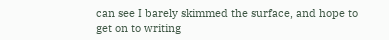can see I barely skimmed the surface, and hope to get on to writing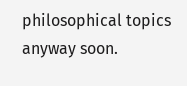philosophical topics anyway soon.